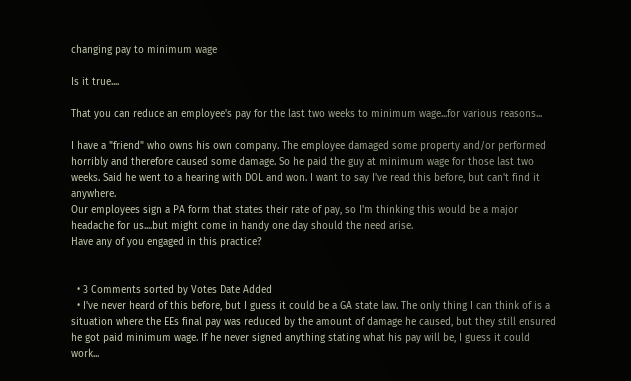changing pay to minimum wage

Is it true....

That you can reduce an employee's pay for the last two weeks to minimum wage...for various reasons...

I have a "friend" who owns his own company. The employee damaged some property and/or performed horribly and therefore caused some damage. So he paid the guy at minimum wage for those last two weeks. Said he went to a hearing with DOL and won. I want to say I've read this before, but can't find it anywhere.
Our employees sign a PA form that states their rate of pay, so I'm thinking this would be a major headache for us....but might come in handy one day should the need arise.
Have any of you engaged in this practice?


  • 3 Comments sorted by Votes Date Added
  • I've never heard of this before, but I guess it could be a GA state law. The only thing I can think of is a situation where the EEs final pay was reduced by the amount of damage he caused, but they still ensured he got paid minimum wage. If he never signed anything stating what his pay will be, I guess it could work...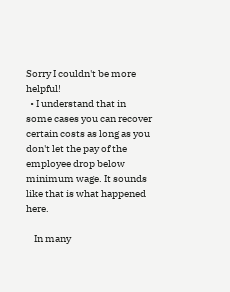Sorry I couldn't be more helpful!
  • I understand that in some cases you can recover certain costs as long as you don't let the pay of the employee drop below minimum wage. It sounds like that is what happened here.

    In many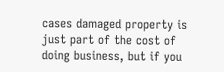cases damaged property is just part of the cost of doing business, but if you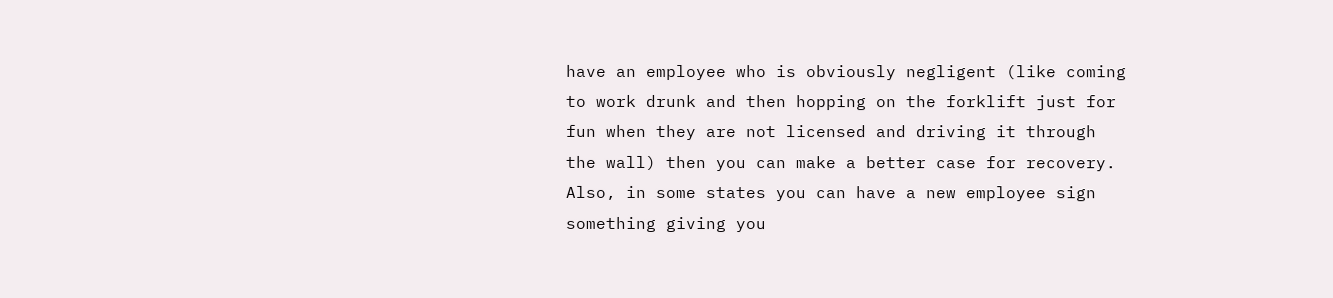have an employee who is obviously negligent (like coming to work drunk and then hopping on the forklift just for fun when they are not licensed and driving it through the wall) then you can make a better case for recovery. Also, in some states you can have a new employee sign something giving you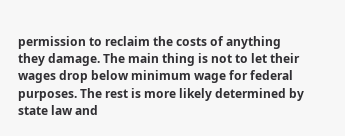permission to reclaim the costs of anything they damage. The main thing is not to let their wages drop below minimum wage for federal purposes. The rest is more likely determined by state law and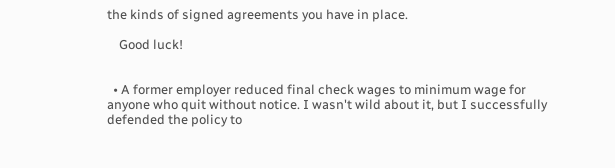the kinds of signed agreements you have in place.

    Good luck!


  • A former employer reduced final check wages to minimum wage for anyone who quit without notice. I wasn't wild about it, but I successfully defended the policy to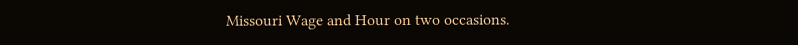Missouri Wage and Hour on two occasions.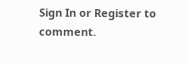Sign In or Register to comment.